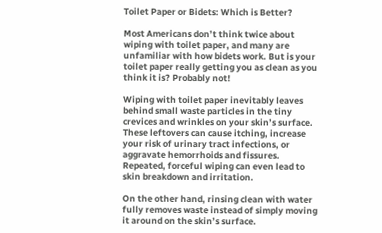Toilet Paper or Bidets: Which is Better?

Most Americans don’t think twice about wiping with toilet paper, and many are unfamiliar with how bidets work. But is your toilet paper really getting you as clean as you think it is? Probably not!

Wiping with toilet paper inevitably leaves behind small waste particles in the tiny crevices and wrinkles on your skin’s surface. These leftovers can cause itching, increase your risk of urinary tract infections, or aggravate hemorrhoids and fissures. Repeated, forceful wiping can even lead to skin breakdown and irritation.

On the other hand, rinsing clean with water fully removes waste instead of simply moving it around on the skin’s surface.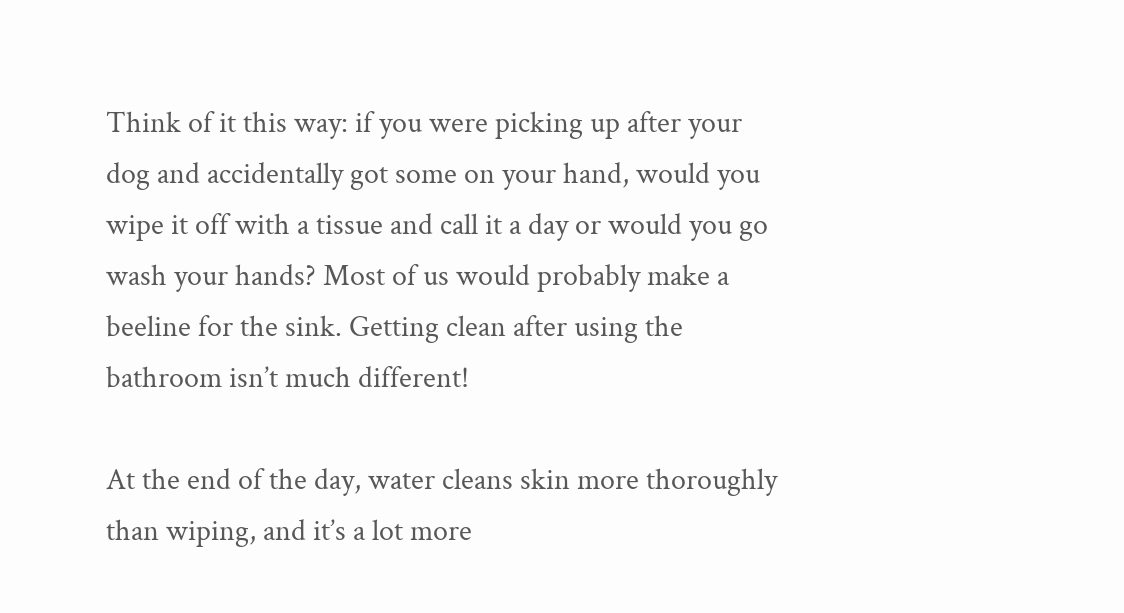Think of it this way: if you were picking up after your dog and accidentally got some on your hand, would you wipe it off with a tissue and call it a day or would you go wash your hands? Most of us would probably make a beeline for the sink. Getting clean after using the bathroom isn’t much different!

At the end of the day, water cleans skin more thoroughly than wiping, and it’s a lot more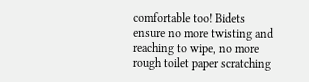comfortable too! Bidets ensure no more twisting and reaching to wipe, no more rough toilet paper scratching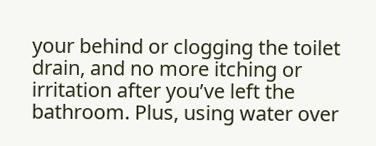your behind or clogging the toilet drain, and no more itching or irritation after you’ve left the bathroom. Plus, using water over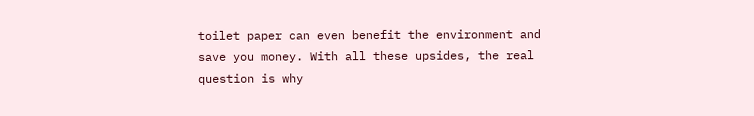toilet paper can even benefit the environment and save you money. With all these upsides, the real question is why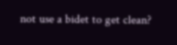not use a bidet to get clean?